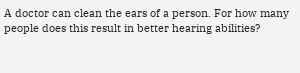A doctor can clean the ears of a person. For how many people does this result in better hearing abilities?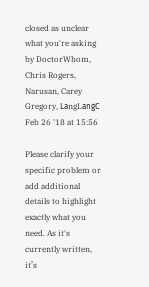closed as unclear what you're asking by DoctorWhom, Chris Rogers, Narusan, Carey Gregory, LаngLаngС Feb 26 '18 at 15:56

Please clarify your specific problem or add additional details to highlight exactly what you need. As it's currently written, it’s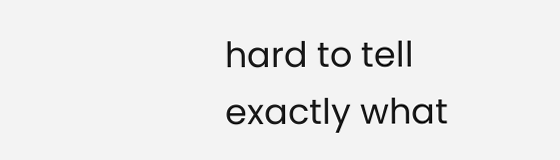hard to tell exactly what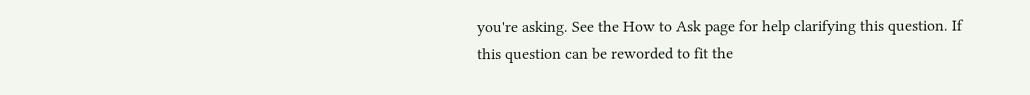you're asking. See the How to Ask page for help clarifying this question. If this question can be reworded to fit the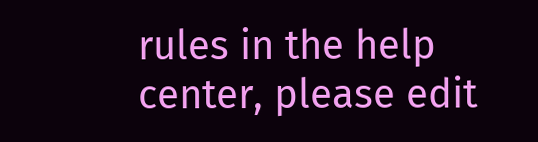rules in the help center, please edit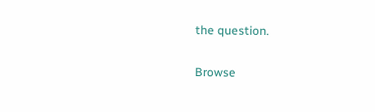the question.

Browse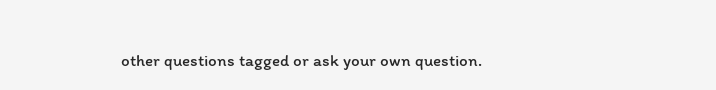other questions tagged or ask your own question.